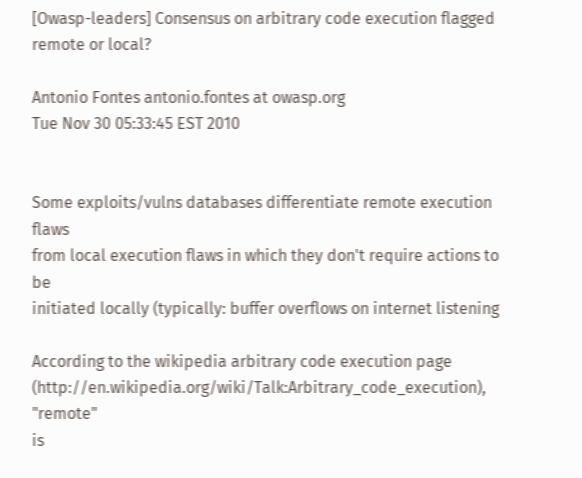[Owasp-leaders] Consensus on arbitrary code execution flagged remote or local?

Antonio Fontes antonio.fontes at owasp.org
Tue Nov 30 05:33:45 EST 2010


Some exploits/vulns databases differentiate remote execution flaws
from local execution flaws in which they don't require actions to be
initiated locally (typically: buffer overflows on internet listening

According to the wikipedia arbitrary code execution page
(http://en.wikipedia.org/wiki/Talk:Arbitrary_code_execution), "remote"
is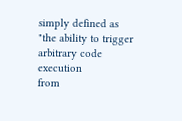simply defined as "the ability to trigger arbitrary code execution
from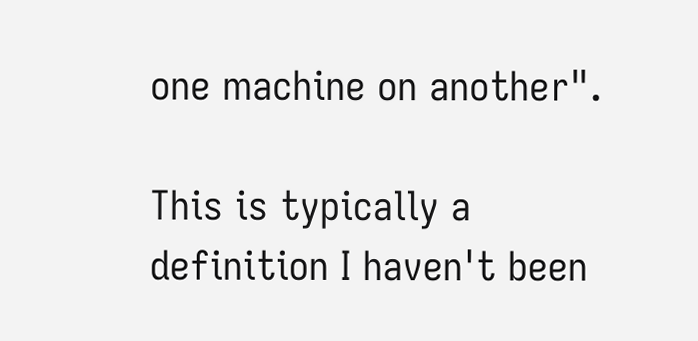one machine on another".

This is typically a definition I haven't been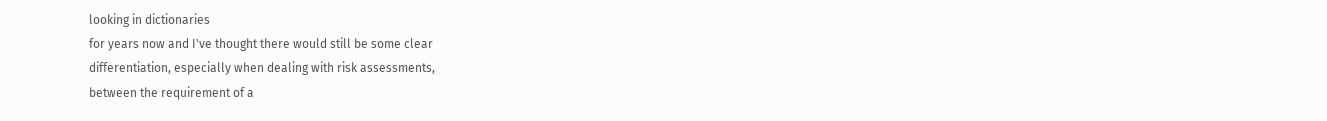looking in dictionaries
for years now and I've thought there would still be some clear
differentiation, especially when dealing with risk assessments,
between the requirement of a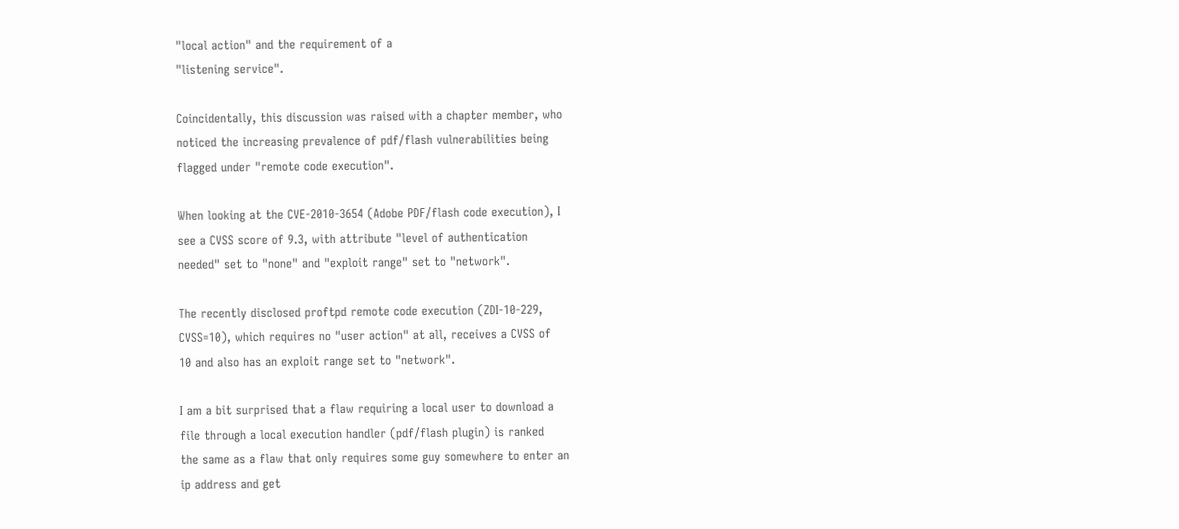"local action" and the requirement of a
"listening service".

Coincidentally, this discussion was raised with a chapter member, who
noticed the increasing prevalence of pdf/flash vulnerabilities being
flagged under "remote code execution".

When looking at the CVE-2010-3654 (Adobe PDF/flash code execution), I
see a CVSS score of 9.3, with attribute "level of authentication
needed" set to "none" and "exploit range" set to "network".

The recently disclosed proftpd remote code execution (ZDI-10-229,
CVSS=10), which requires no "user action" at all, receives a CVSS of
10 and also has an exploit range set to "network".

I am a bit surprised that a flaw requiring a local user to download a
file through a local execution handler (pdf/flash plugin) is ranked
the same as a flaw that only requires some guy somewhere to enter an
ip address and get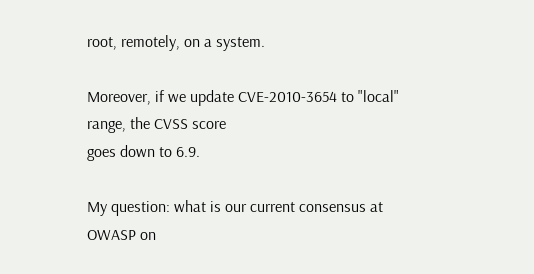root, remotely, on a system.

Moreover, if we update CVE-2010-3654 to "local" range, the CVSS score
goes down to 6.9.

My question: what is our current consensus at OWASP on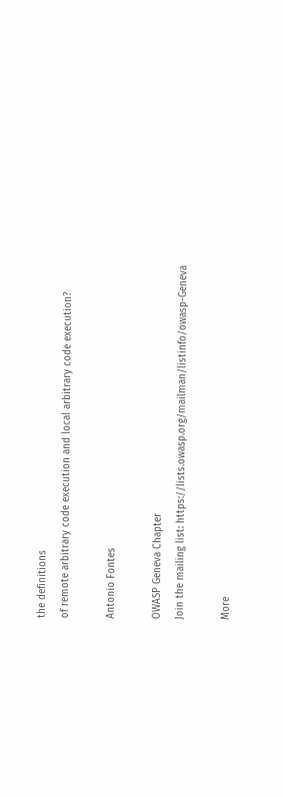the definitions
of remote arbitrary code execution and local arbitrary code execution?

Antonio Fontes

OWASP Geneva Chapter
Join the mailing list: https://lists.owasp.org/mailman/listinfo/owasp-Geneva

More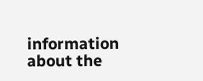information about the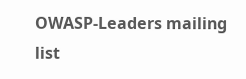OWASP-Leaders mailing list